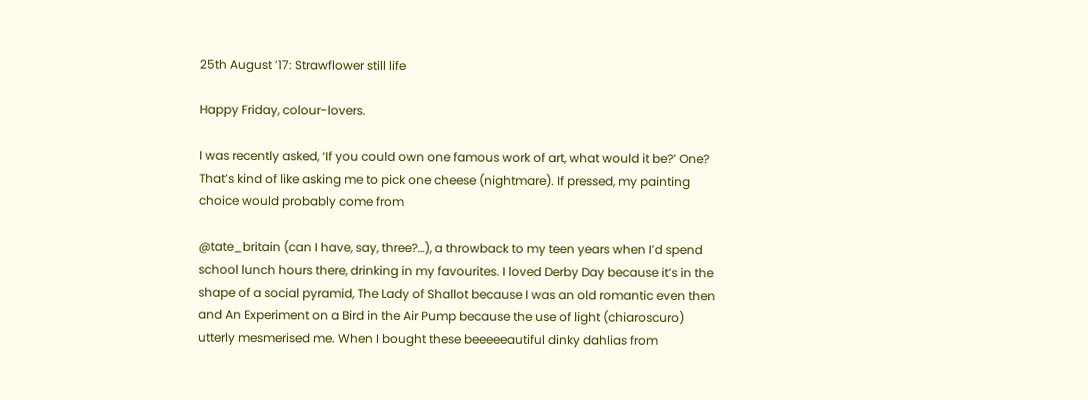25th August ’17: Strawflower still life

Happy Friday, colour-lovers.

I was recently asked, ‘If you could own one famous work of art, what would it be?’ One? That’s kind of like asking me to pick one cheese (nightmare). If pressed, my painting choice would probably come from

@tate_britain (can I have, say, three?…), a throwback to my teen years when I’d spend school lunch hours there, drinking in my favourites. I loved Derby Day because it’s in the shape of a social pyramid, The Lady of Shallot because I was an old romantic even then and An Experiment on a Bird in the Air Pump because the use of light (chiaroscuro) utterly mesmerised me. When I bought these beeeeeautiful dinky dahlias from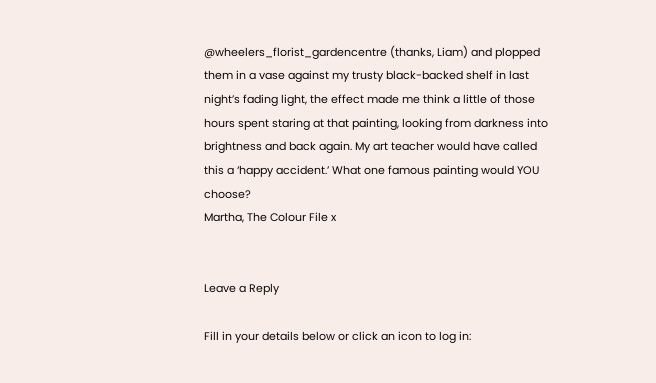@wheelers_florist_gardencentre (thanks, Liam) and plopped them in a vase against my trusty black-backed shelf in last night’s fading light, the effect made me think a little of those hours spent staring at that painting, looking from darkness into brightness and back again. My art teacher would have called this a ‘happy accident.’ What one famous painting would YOU choose?
Martha, The Colour File x


Leave a Reply

Fill in your details below or click an icon to log in: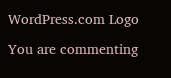WordPress.com Logo

You are commenting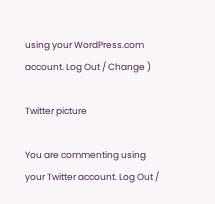using your WordPress.com account. Log Out / Change )

Twitter picture

You are commenting using your Twitter account. Log Out /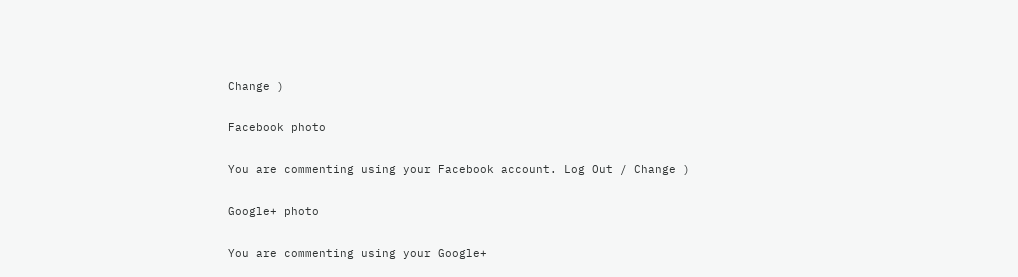Change )

Facebook photo

You are commenting using your Facebook account. Log Out / Change )

Google+ photo

You are commenting using your Google+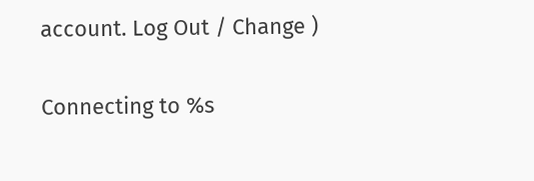account. Log Out / Change )

Connecting to %s